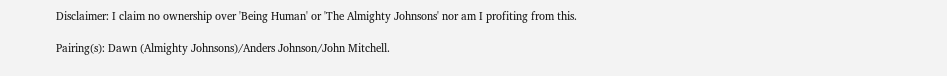Disclaimer: I claim no ownership over 'Being Human' or 'The Almighty Johnsons' nor am I profiting from this.

Pairing(s): Dawn (Almighty Johnsons)/Anders Johnson/John Mitchell.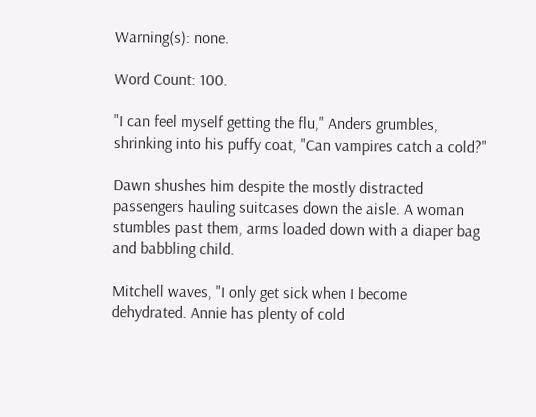Warning(s): none.

Word Count: 100.

"I can feel myself getting the flu," Anders grumbles, shrinking into his puffy coat, "Can vampires catch a cold?"

Dawn shushes him despite the mostly distracted passengers hauling suitcases down the aisle. A woman stumbles past them, arms loaded down with a diaper bag and babbling child.

Mitchell waves, "I only get sick when I become dehydrated. Annie has plenty of cold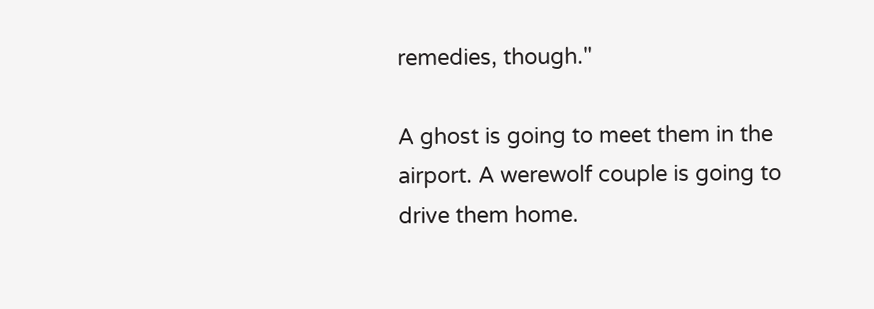remedies, though."

A ghost is going to meet them in the airport. A werewolf couple is going to drive them home.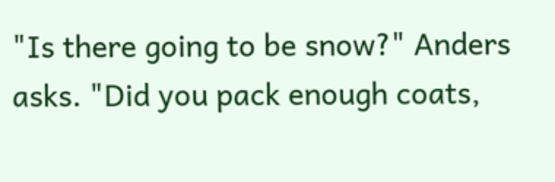"Is there going to be snow?" Anders asks. "Did you pack enough coats,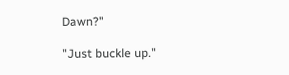Dawn?"

"Just buckle up."